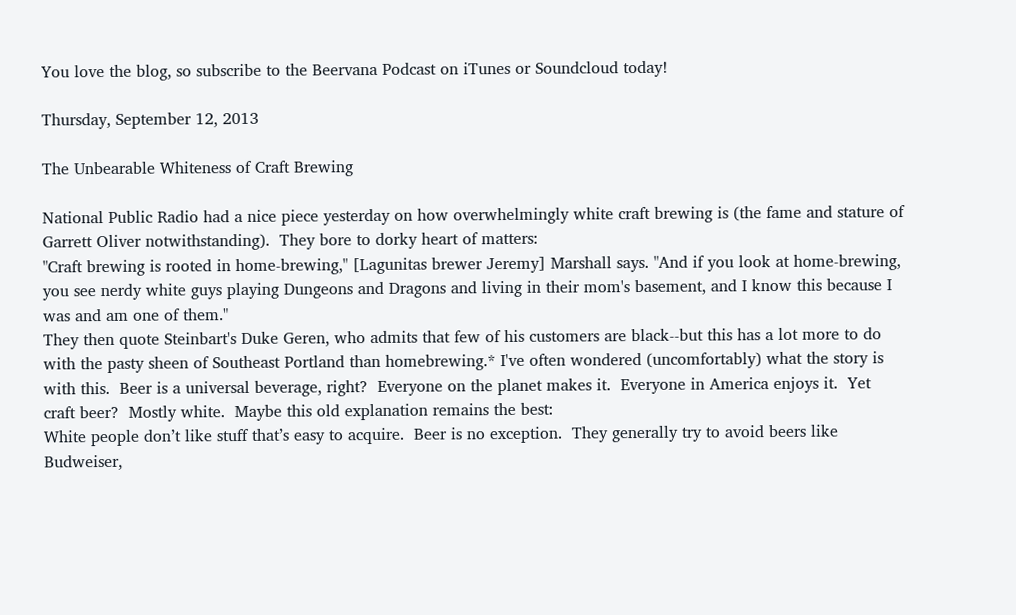You love the blog, so subscribe to the Beervana Podcast on iTunes or Soundcloud today!

Thursday, September 12, 2013

The Unbearable Whiteness of Craft Brewing

National Public Radio had a nice piece yesterday on how overwhelmingly white craft brewing is (the fame and stature of Garrett Oliver notwithstanding).  They bore to dorky heart of matters:
"Craft brewing is rooted in home-brewing," [Lagunitas brewer Jeremy] Marshall says. "And if you look at home-brewing, you see nerdy white guys playing Dungeons and Dragons and living in their mom's basement, and I know this because I was and am one of them."
They then quote Steinbart's Duke Geren, who admits that few of his customers are black--but this has a lot more to do with the pasty sheen of Southeast Portland than homebrewing.* I've often wondered (uncomfortably) what the story is with this.  Beer is a universal beverage, right?  Everyone on the planet makes it.  Everyone in America enjoys it.  Yet craft beer?  Mostly white.  Maybe this old explanation remains the best:
White people don’t like stuff that’s easy to acquire.  Beer is no exception.  They generally try to avoid beers like Budweiser,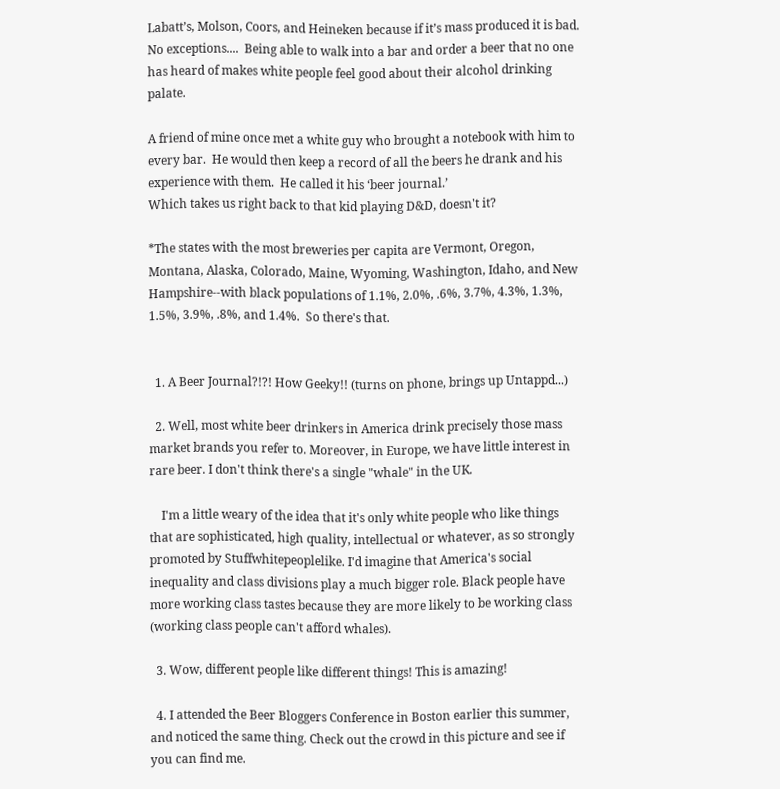Labatt’s, Molson, Coors, and Heineken because if it’s mass produced it is bad.  No exceptions....  Being able to walk into a bar and order a beer that no one has heard of makes white people feel good about their alcohol drinking palate.

A friend of mine once met a white guy who brought a notebook with him to every bar.  He would then keep a record of all the beers he drank and his experience with them.  He called it his ‘beer journal.’
Which takes us right back to that kid playing D&D, doesn't it?

*The states with the most breweries per capita are Vermont, Oregon, Montana, Alaska, Colorado, Maine, Wyoming, Washington, Idaho, and New Hampshire--with black populations of 1.1%, 2.0%, .6%, 3.7%, 4.3%, 1.3%, 1.5%, 3.9%, .8%, and 1.4%.  So there's that.


  1. A Beer Journal?!?! How Geeky!! (turns on phone, brings up Untappd...)

  2. Well, most white beer drinkers in America drink precisely those mass market brands you refer to. Moreover, in Europe, we have little interest in rare beer. I don't think there's a single "whale" in the UK.

    I'm a little weary of the idea that it's only white people who like things that are sophisticated, high quality, intellectual or whatever, as so strongly promoted by Stuffwhitepeoplelike. I'd imagine that America's social inequality and class divisions play a much bigger role. Black people have more working class tastes because they are more likely to be working class (working class people can't afford whales).

  3. Wow, different people like different things! This is amazing!

  4. I attended the Beer Bloggers Conference in Boston earlier this summer, and noticed the same thing. Check out the crowd in this picture and see if you can find me.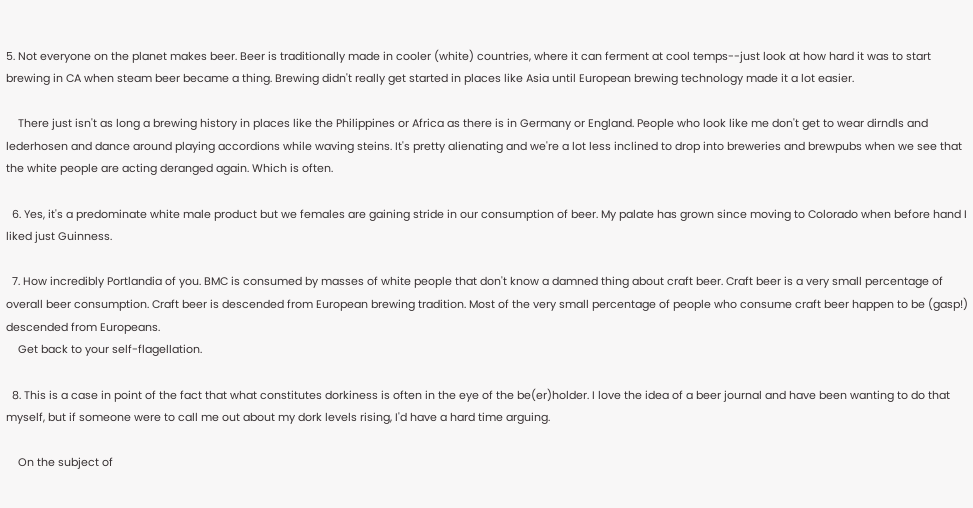5. Not everyone on the planet makes beer. Beer is traditionally made in cooler (white) countries, where it can ferment at cool temps--just look at how hard it was to start brewing in CA when steam beer became a thing. Brewing didn't really get started in places like Asia until European brewing technology made it a lot easier.

    There just isn't as long a brewing history in places like the Philippines or Africa as there is in Germany or England. People who look like me don't get to wear dirndls and lederhosen and dance around playing accordions while waving steins. It's pretty alienating and we're a lot less inclined to drop into breweries and brewpubs when we see that the white people are acting deranged again. Which is often.

  6. Yes, it's a predominate white male product but we females are gaining stride in our consumption of beer. My palate has grown since moving to Colorado when before hand I liked just Guinness.

  7. How incredibly Portlandia of you. BMC is consumed by masses of white people that don't know a damned thing about craft beer. Craft beer is a very small percentage of overall beer consumption. Craft beer is descended from European brewing tradition. Most of the very small percentage of people who consume craft beer happen to be (gasp!) descended from Europeans.
    Get back to your self-flagellation.

  8. This is a case in point of the fact that what constitutes dorkiness is often in the eye of the be(er)holder. I love the idea of a beer journal and have been wanting to do that myself, but if someone were to call me out about my dork levels rising, I'd have a hard time arguing.

    On the subject of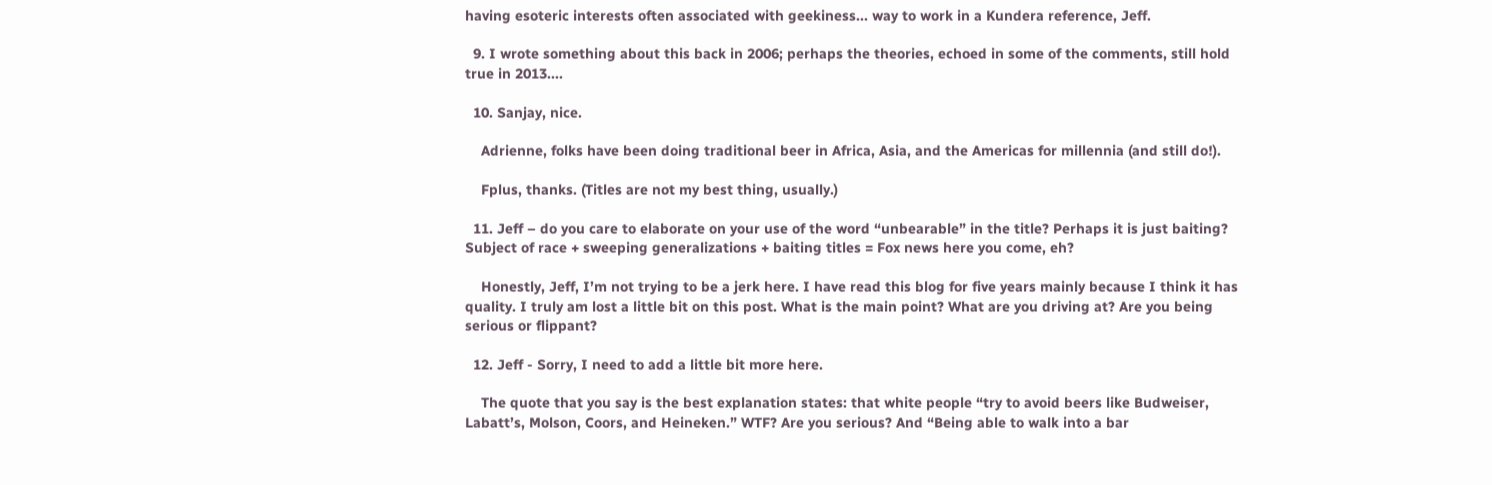having esoteric interests often associated with geekiness... way to work in a Kundera reference, Jeff.

  9. I wrote something about this back in 2006; perhaps the theories, echoed in some of the comments, still hold true in 2013....

  10. Sanjay, nice.

    Adrienne, folks have been doing traditional beer in Africa, Asia, and the Americas for millennia (and still do!).

    Fplus, thanks. (Titles are not my best thing, usually.)

  11. Jeff – do you care to elaborate on your use of the word “unbearable” in the title? Perhaps it is just baiting? Subject of race + sweeping generalizations + baiting titles = Fox news here you come, eh?

    Honestly, Jeff, I’m not trying to be a jerk here. I have read this blog for five years mainly because I think it has quality. I truly am lost a little bit on this post. What is the main point? What are you driving at? Are you being serious or flippant?

  12. Jeff - Sorry, I need to add a little bit more here.

    The quote that you say is the best explanation states: that white people “try to avoid beers like Budweiser, Labatt’s, Molson, Coors, and Heineken.” WTF? Are you serious? And “Being able to walk into a bar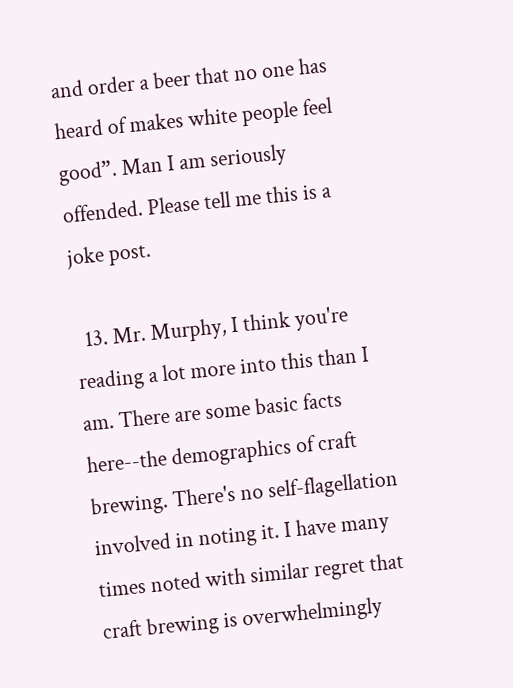and order a beer that no one has heard of makes white people feel good”. Man I am seriously offended. Please tell me this is a joke post.

  13. Mr. Murphy, I think you're reading a lot more into this than I am. There are some basic facts here--the demographics of craft brewing. There's no self-flagellation involved in noting it. I have many times noted with similar regret that craft brewing is overwhelmingly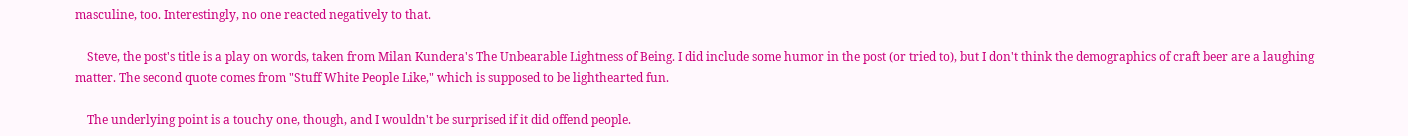masculine, too. Interestingly, no one reacted negatively to that.

    Steve, the post's title is a play on words, taken from Milan Kundera's The Unbearable Lightness of Being. I did include some humor in the post (or tried to), but I don't think the demographics of craft beer are a laughing matter. The second quote comes from "Stuff White People Like," which is supposed to be lighthearted fun.

    The underlying point is a touchy one, though, and I wouldn't be surprised if it did offend people.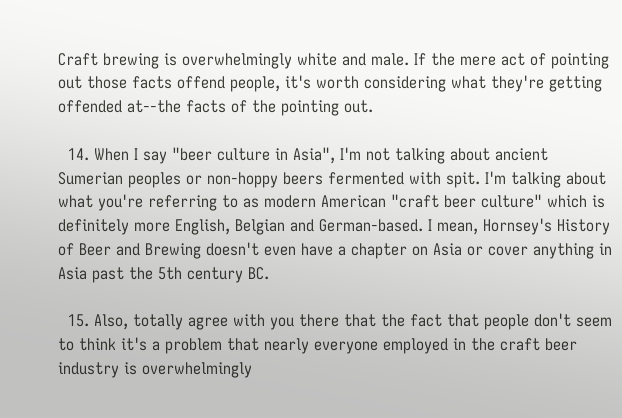Craft brewing is overwhelmingly white and male. If the mere act of pointing out those facts offend people, it's worth considering what they're getting offended at--the facts of the pointing out.

  14. When I say "beer culture in Asia", I'm not talking about ancient Sumerian peoples or non-hoppy beers fermented with spit. I'm talking about what you're referring to as modern American "craft beer culture" which is definitely more English, Belgian and German-based. I mean, Hornsey's History of Beer and Brewing doesn't even have a chapter on Asia or cover anything in Asia past the 5th century BC.

  15. Also, totally agree with you there that the fact that people don't seem to think it's a problem that nearly everyone employed in the craft beer industry is overwhelmingly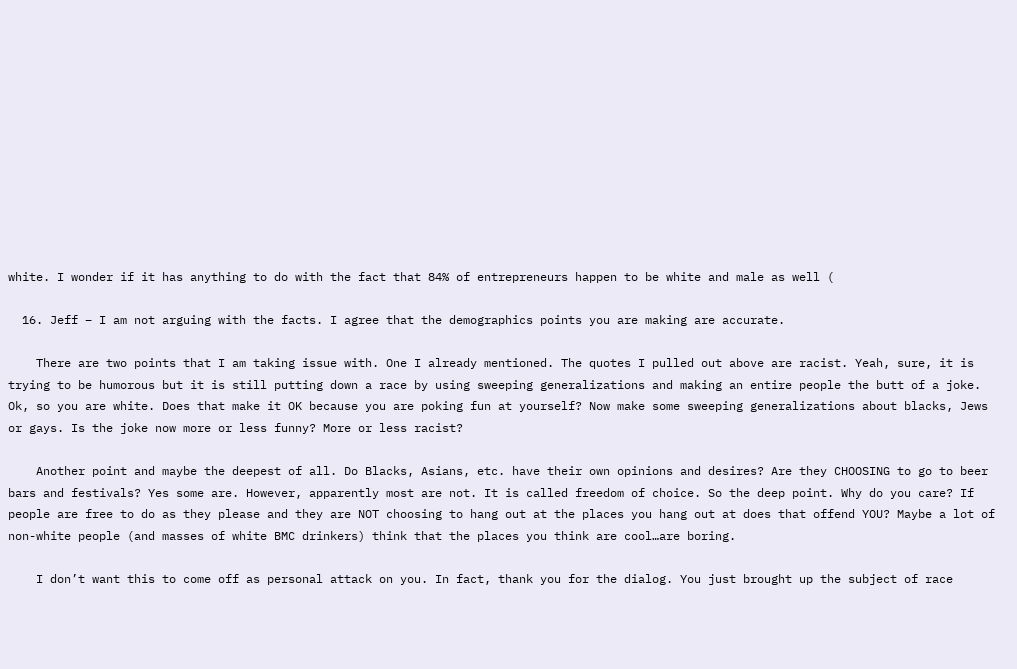white. I wonder if it has anything to do with the fact that 84% of entrepreneurs happen to be white and male as well (

  16. Jeff – I am not arguing with the facts. I agree that the demographics points you are making are accurate.

    There are two points that I am taking issue with. One I already mentioned. The quotes I pulled out above are racist. Yeah, sure, it is trying to be humorous but it is still putting down a race by using sweeping generalizations and making an entire people the butt of a joke. Ok, so you are white. Does that make it OK because you are poking fun at yourself? Now make some sweeping generalizations about blacks, Jews or gays. Is the joke now more or less funny? More or less racist?

    Another point and maybe the deepest of all. Do Blacks, Asians, etc. have their own opinions and desires? Are they CHOOSING to go to beer bars and festivals? Yes some are. However, apparently most are not. It is called freedom of choice. So the deep point. Why do you care? If people are free to do as they please and they are NOT choosing to hang out at the places you hang out at does that offend YOU? Maybe a lot of non-white people (and masses of white BMC drinkers) think that the places you think are cool…are boring.

    I don’t want this to come off as personal attack on you. In fact, thank you for the dialog. You just brought up the subject of race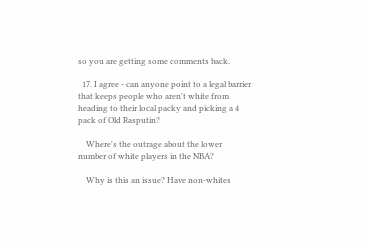so you are getting some comments back.

  17. I agree - can anyone point to a legal barrier that keeps people who aren't white from heading to their local packy and picking a 4 pack of Old Rasputin?

    Where's the outrage about the lower number of white players in the NBA?

    Why is this an issue? Have non-whites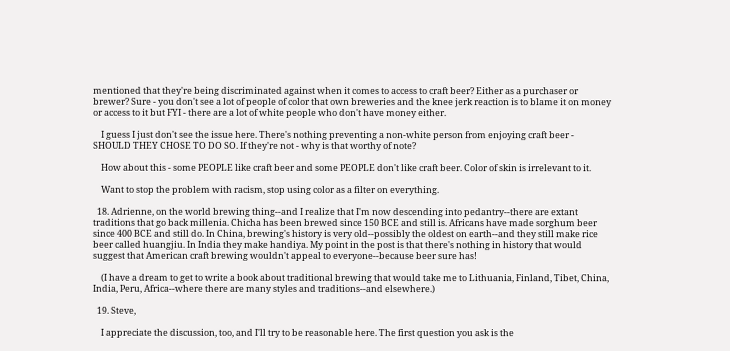mentioned that they're being discriminated against when it comes to access to craft beer? Either as a purchaser or brewer? Sure - you don't see a lot of people of color that own breweries and the knee jerk reaction is to blame it on money or access to it but FYI - there are a lot of white people who don't have money either.

    I guess I just don't see the issue here. There's nothing preventing a non-white person from enjoying craft beer - SHOULD THEY CHOSE TO DO SO. If they're not - why is that worthy of note?

    How about this - some PEOPLE like craft beer and some PEOPLE don't like craft beer. Color of skin is irrelevant to it.

    Want to stop the problem with racism, stop using color as a filter on everything.

  18. Adrienne, on the world brewing thing--and I realize that I'm now descending into pedantry--there are extant traditions that go back millenia. Chicha has been brewed since 150 BCE and still is. Africans have made sorghum beer since 400 BCE and still do. In China, brewing's history is very old--possibly the oldest on earth--and they still make rice beer called huangjiu. In India they make handiya. My point in the post is that there's nothing in history that would suggest that American craft brewing wouldn't appeal to everyone--because beer sure has!

    (I have a dream to get to write a book about traditional brewing that would take me to Lithuania, Finland, Tibet, China, India, Peru, Africa--where there are many styles and traditions--and elsewhere.)

  19. Steve,

    I appreciate the discussion, too, and I'll try to be reasonable here. The first question you ask is the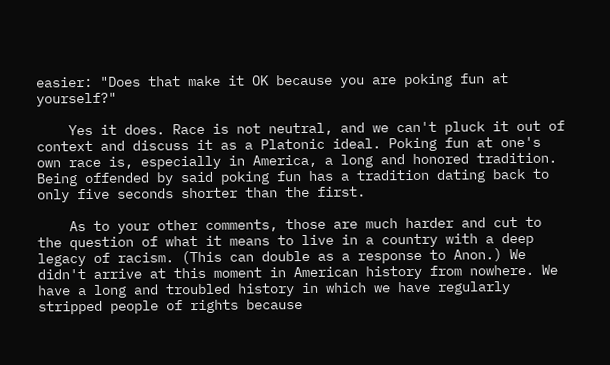easier: "Does that make it OK because you are poking fun at yourself?"

    Yes it does. Race is not neutral, and we can't pluck it out of context and discuss it as a Platonic ideal. Poking fun at one's own race is, especially in America, a long and honored tradition. Being offended by said poking fun has a tradition dating back to only five seconds shorter than the first.

    As to your other comments, those are much harder and cut to the question of what it means to live in a country with a deep legacy of racism. (This can double as a response to Anon.) We didn't arrive at this moment in American history from nowhere. We have a long and troubled history in which we have regularly stripped people of rights because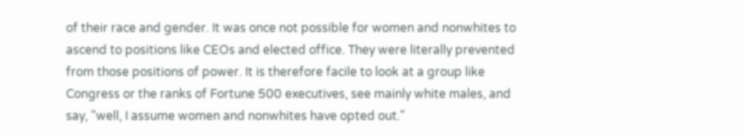of their race and gender. It was once not possible for women and nonwhites to ascend to positions like CEOs and elected office. They were literally prevented from those positions of power. It is therefore facile to look at a group like Congress or the ranks of Fortune 500 executives, see mainly white males, and say, "well, I assume women and nonwhites have opted out."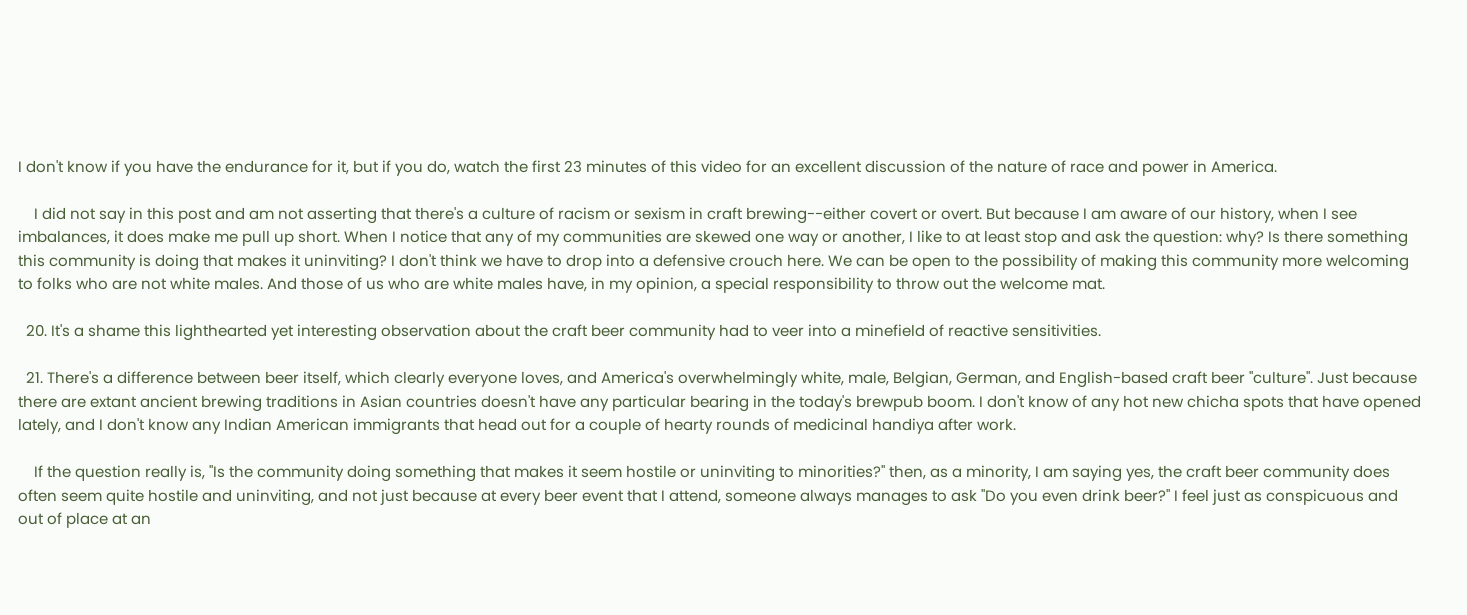I don't know if you have the endurance for it, but if you do, watch the first 23 minutes of this video for an excellent discussion of the nature of race and power in America.

    I did not say in this post and am not asserting that there's a culture of racism or sexism in craft brewing--either covert or overt. But because I am aware of our history, when I see imbalances, it does make me pull up short. When I notice that any of my communities are skewed one way or another, I like to at least stop and ask the question: why? Is there something this community is doing that makes it uninviting? I don't think we have to drop into a defensive crouch here. We can be open to the possibility of making this community more welcoming to folks who are not white males. And those of us who are white males have, in my opinion, a special responsibility to throw out the welcome mat.

  20. It's a shame this lighthearted yet interesting observation about the craft beer community had to veer into a minefield of reactive sensitivities.

  21. There's a difference between beer itself, which clearly everyone loves, and America's overwhelmingly white, male, Belgian, German, and English-based craft beer "culture". Just because there are extant ancient brewing traditions in Asian countries doesn't have any particular bearing in the today's brewpub boom. I don't know of any hot new chicha spots that have opened lately, and I don't know any Indian American immigrants that head out for a couple of hearty rounds of medicinal handiya after work.

    If the question really is, "Is the community doing something that makes it seem hostile or uninviting to minorities?" then, as a minority, I am saying yes, the craft beer community does often seem quite hostile and uninviting, and not just because at every beer event that I attend, someone always manages to ask "Do you even drink beer?" I feel just as conspicuous and out of place at an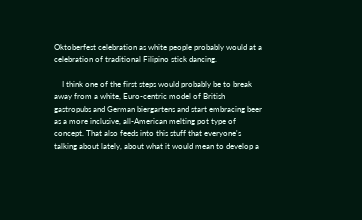Oktoberfest celebration as white people probably would at a celebration of traditional Filipino stick dancing.

    I think one of the first steps would probably be to break away from a white, Euro-centric model of British gastropubs and German biergartens and start embracing beer as a more inclusive, all-American melting pot type of concept. That also feeds into this stuff that everyone's talking about lately, about what it would mean to develop a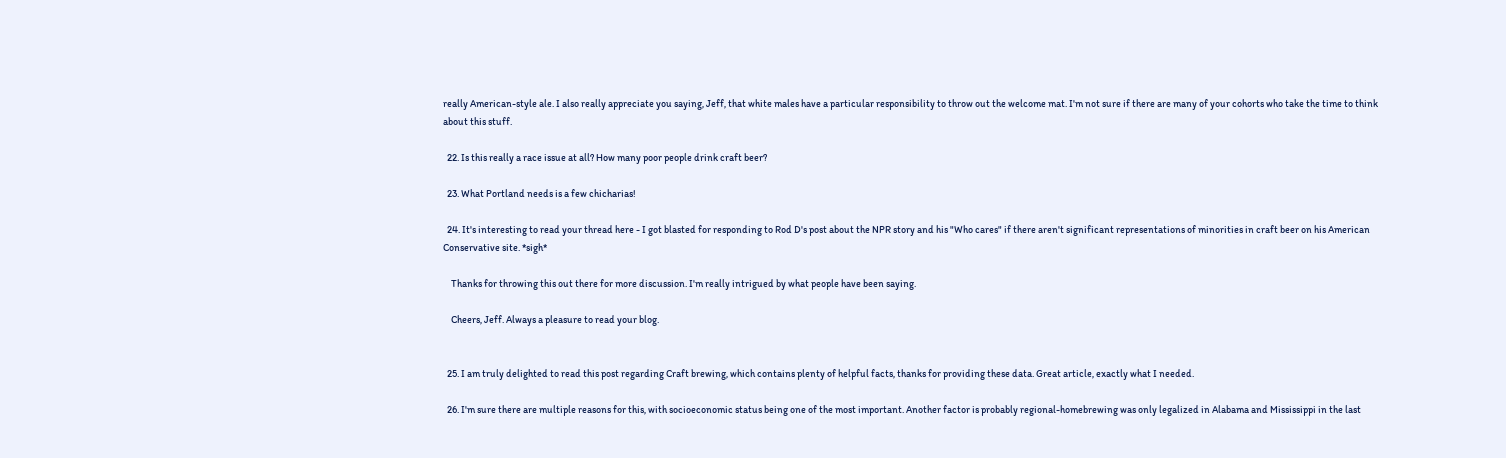really American-style ale. I also really appreciate you saying, Jeff, that white males have a particular responsibility to throw out the welcome mat. I'm not sure if there are many of your cohorts who take the time to think about this stuff.

  22. Is this really a race issue at all? How many poor people drink craft beer?

  23. What Portland needs is a few chicharias!

  24. It's interesting to read your thread here - I got blasted for responding to Rod D's post about the NPR story and his "Who cares" if there aren't significant representations of minorities in craft beer on his American Conservative site. *sigh*

    Thanks for throwing this out there for more discussion. I'm really intrigued by what people have been saying.

    Cheers, Jeff. Always a pleasure to read your blog.


  25. I am truly delighted to read this post regarding Craft brewing, which contains plenty of helpful facts, thanks for providing these data. Great article, exactly what I needed.

  26. I'm sure there are multiple reasons for this, with socioeconomic status being one of the most important. Another factor is probably regional-homebrewing was only legalized in Alabama and Mississippi in the last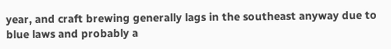year, and craft brewing generally lags in the southeast anyway due to blue laws and probably a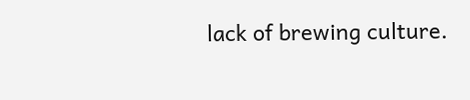lack of brewing culture.